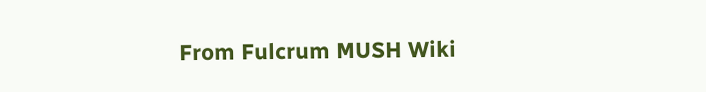From Fulcrum MUSH Wiki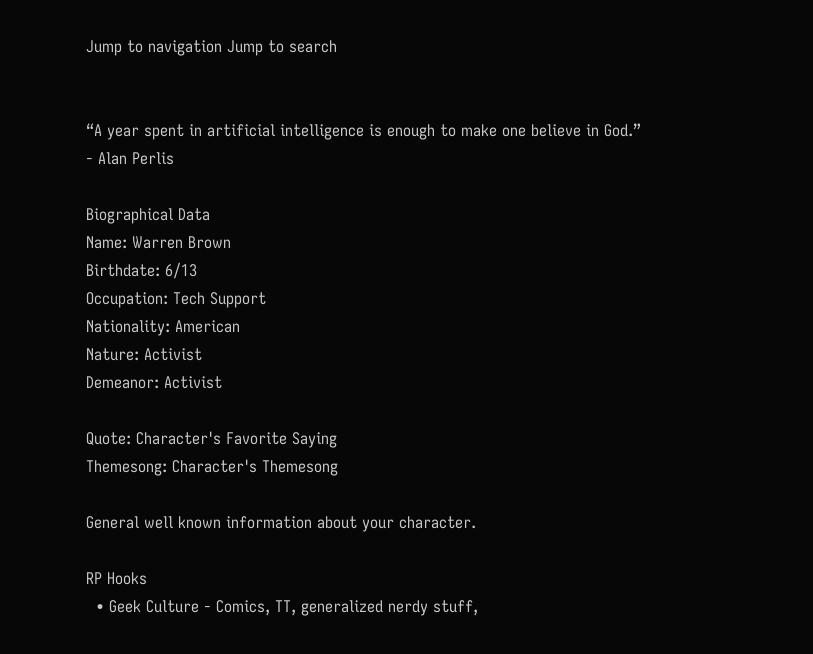Jump to navigation Jump to search


“A year spent in artificial intelligence is enough to make one believe in God.” - Alan Perlis

Biographical Data
Name: Warren Brown
Birthdate: 6/13
Occupation: Tech Support
Nationality: American
Nature: Activist
Demeanor: Activist

Quote: Character's Favorite Saying
Themesong: Character's Themesong

General well known information about your character.

RP Hooks
  • Geek Culture - Comics, TT, generalized nerdy stuff,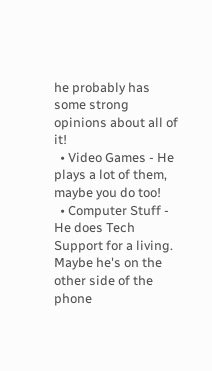he probably has some strong opinions about all of it!
  • Video Games - He plays a lot of them, maybe you do too!
  • Computer Stuff - He does Tech Support for a living. Maybe he's on the other side of the phone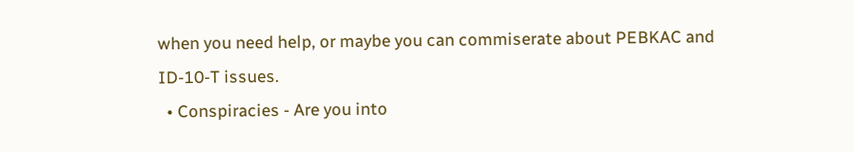when you need help, or maybe you can commiserate about PEBKAC and ID-10-T issues.
  • Conspiracies - Are you into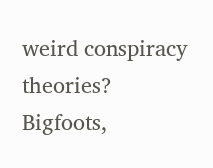weird conspiracy theories? Bigfoots,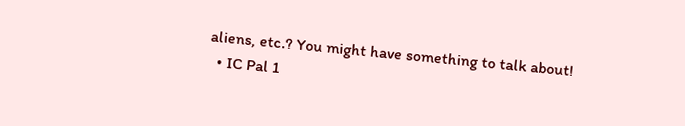aliens, etc.? You might have something to talk about!
  • IC Pal 1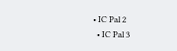• IC Pal 2
  • IC Pal 3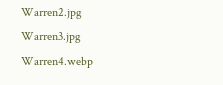Warren2.jpg       Warren3.jpg       Warren4.webp